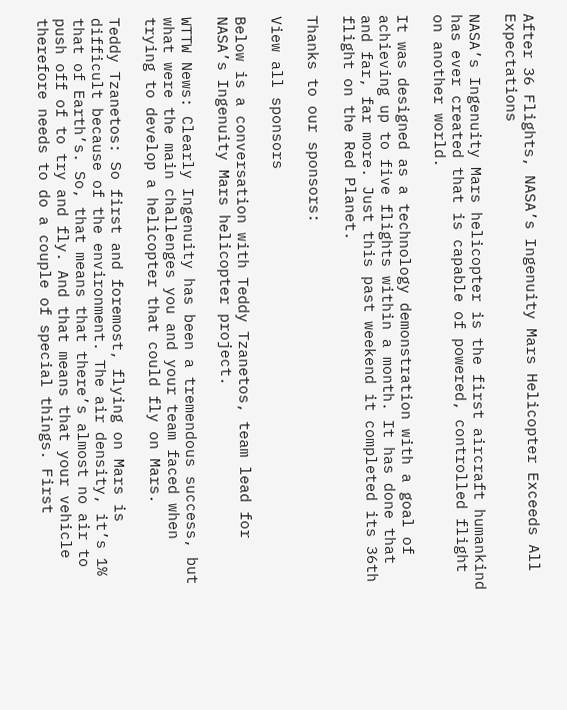After 36 Flights, NASA’s Ingenuity Mars Helicopter Exceeds All Expectations

NASA’s Ingenuity Mars helicopter is the first aircraft humankind has ever created that is capable of powered, controlled flight on another world.

It was designed as a technology demonstration with a goal of achieving up to five flights within a month. It has done that and far, far more. Just this past weekend it completed its 36th flight on the Red Planet.

Thanks to our sponsors:

View all sponsors

Below is a conversation with Teddy Tzanetos, team lead for NASA’s Ingenuity Mars helicopter project.

WTTW News: Clearly Ingenuity has been a tremendous success, but what were the main challenges you and your team faced when trying to develop a helicopter that could fly on Mars.

Teddy Tzanetos: So first and foremost, flying on Mars is difficult because of the environment. The air density, it’s 1% that of Earth’s. So, that means that there’s almost no air to push off of to try and fly. And that means that your vehicle therefore needs to do a couple of special things. First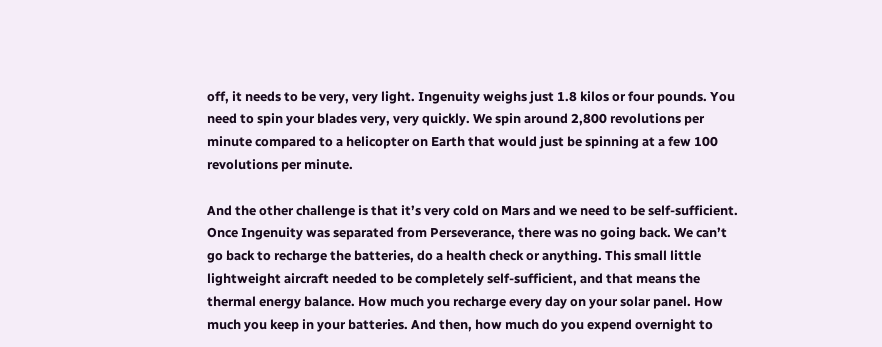off, it needs to be very, very light. Ingenuity weighs just 1.8 kilos or four pounds. You need to spin your blades very, very quickly. We spin around 2,800 revolutions per minute compared to a helicopter on Earth that would just be spinning at a few 100 revolutions per minute.

And the other challenge is that it’s very cold on Mars and we need to be self-sufficient. Once Ingenuity was separated from Perseverance, there was no going back. We can’t go back to recharge the batteries, do a health check or anything. This small little lightweight aircraft needed to be completely self-sufficient, and that means the thermal energy balance. How much you recharge every day on your solar panel. How much you keep in your batteries. And then, how much do you expend overnight to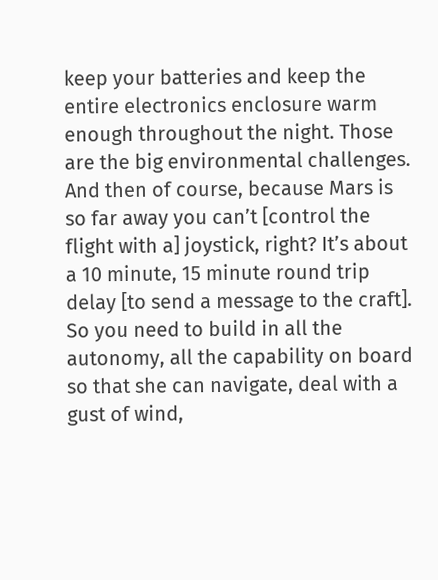keep your batteries and keep the entire electronics enclosure warm enough throughout the night. Those are the big environmental challenges. And then of course, because Mars is so far away you can’t [control the flight with a] joystick, right? It’s about a 10 minute, 15 minute round trip delay [to send a message to the craft]. So you need to build in all the autonomy, all the capability on board so that she can navigate, deal with a gust of wind,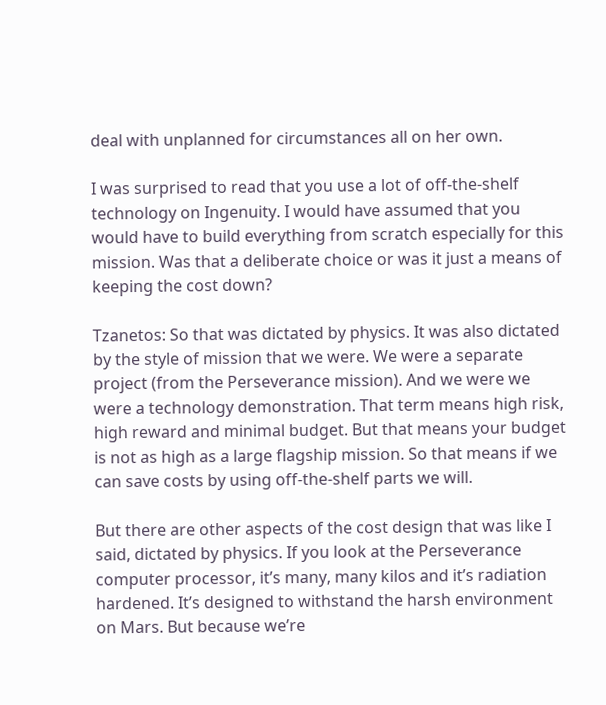deal with unplanned for circumstances all on her own.

I was surprised to read that you use a lot of off-the-shelf technology on Ingenuity. I would have assumed that you would have to build everything from scratch especially for this mission. Was that a deliberate choice or was it just a means of keeping the cost down?

Tzanetos: So that was dictated by physics. It was also dictated by the style of mission that we were. We were a separate project (from the Perseverance mission). And we were we were a technology demonstration. That term means high risk, high reward and minimal budget. But that means your budget is not as high as a large flagship mission. So that means if we can save costs by using off-the-shelf parts we will.

But there are other aspects of the cost design that was like I said, dictated by physics. If you look at the Perseverance computer processor, it’s many, many kilos and it’s radiation hardened. It’s designed to withstand the harsh environment on Mars. But because we’re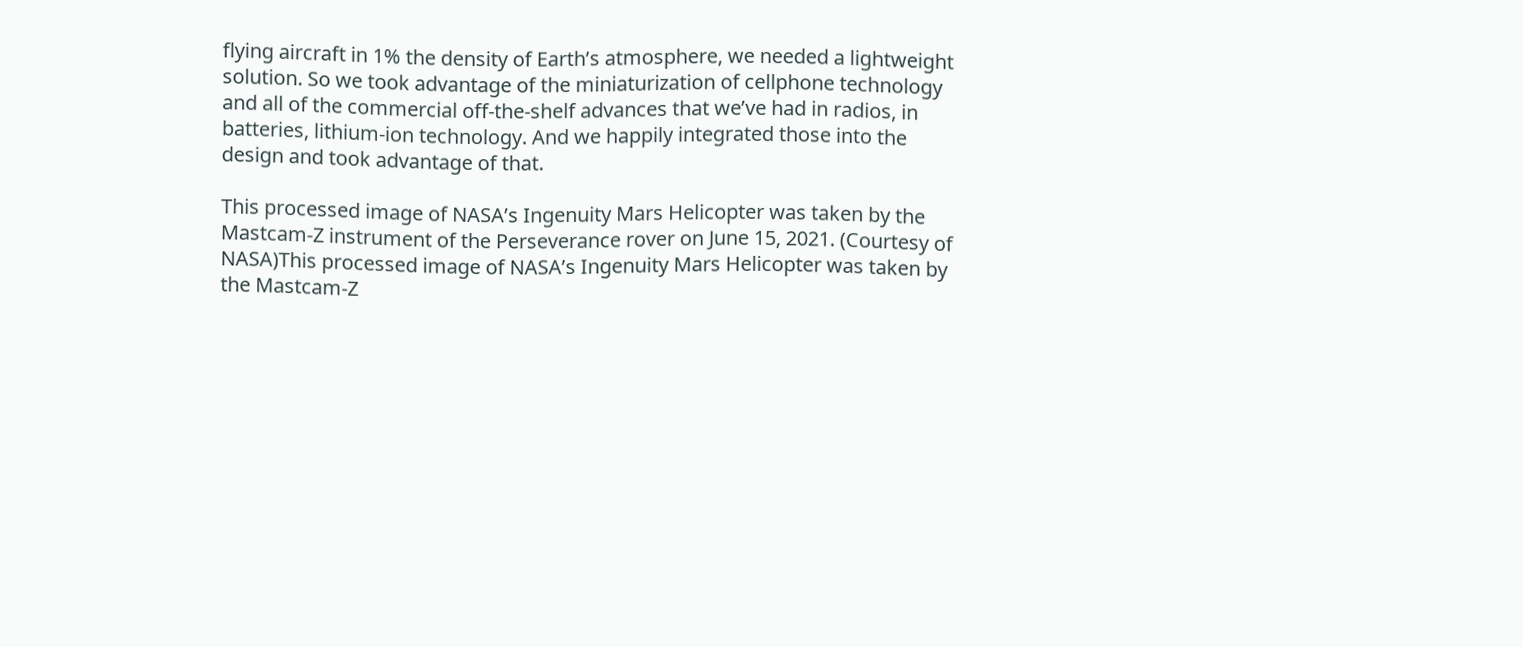flying aircraft in 1% the density of Earth’s atmosphere, we needed a lightweight solution. So we took advantage of the miniaturization of cellphone technology and all of the commercial off-the-shelf advances that we’ve had in radios, in batteries, lithium-ion technology. And we happily integrated those into the design and took advantage of that.

This processed image of NASA’s Ingenuity Mars Helicopter was taken by the Mastcam-Z instrument of the Perseverance rover on June 15, 2021. (Courtesy of NASA)This processed image of NASA’s Ingenuity Mars Helicopter was taken by the Mastcam-Z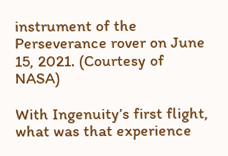instrument of the Perseverance rover on June 15, 2021. (Courtesy of NASA)

With Ingenuity’s first flight, what was that experience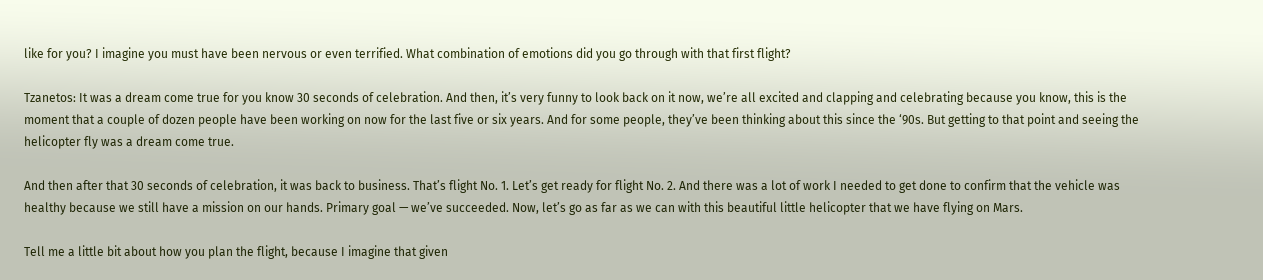like for you? I imagine you must have been nervous or even terrified. What combination of emotions did you go through with that first flight?

Tzanetos: It was a dream come true for you know 30 seconds of celebration. And then, it’s very funny to look back on it now, we’re all excited and clapping and celebrating because you know, this is the moment that a couple of dozen people have been working on now for the last five or six years. And for some people, they’ve been thinking about this since the ‘90s. But getting to that point and seeing the helicopter fly was a dream come true.

And then after that 30 seconds of celebration, it was back to business. That’s flight No. 1. Let’s get ready for flight No. 2. And there was a lot of work I needed to get done to confirm that the vehicle was healthy because we still have a mission on our hands. Primary goal — we’ve succeeded. Now, let’s go as far as we can with this beautiful little helicopter that we have flying on Mars.

Tell me a little bit about how you plan the flight, because I imagine that given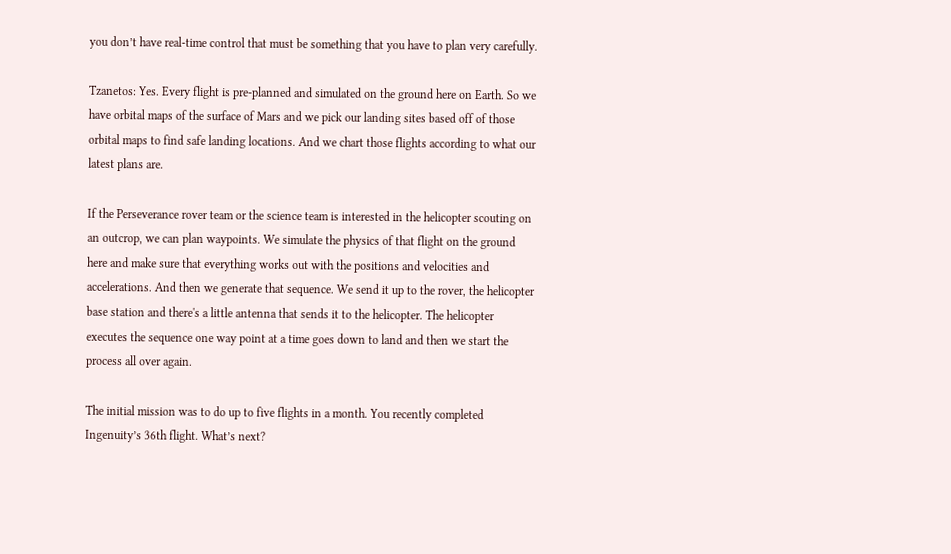you don’t have real-time control that must be something that you have to plan very carefully.

Tzanetos: Yes. Every flight is pre-planned and simulated on the ground here on Earth. So we have orbital maps of the surface of Mars and we pick our landing sites based off of those orbital maps to find safe landing locations. And we chart those flights according to what our latest plans are.

If the Perseverance rover team or the science team is interested in the helicopter scouting on an outcrop, we can plan waypoints. We simulate the physics of that flight on the ground here and make sure that everything works out with the positions and velocities and accelerations. And then we generate that sequence. We send it up to the rover, the helicopter base station and there's a little antenna that sends it to the helicopter. The helicopter executes the sequence one way point at a time goes down to land and then we start the process all over again.

The initial mission was to do up to five flights in a month. You recently completed Ingenuity’s 36th flight. What’s next?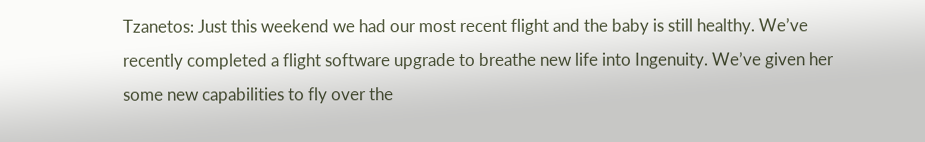Tzanetos: Just this weekend we had our most recent flight and the baby is still healthy. We’ve recently completed a flight software upgrade to breathe new life into Ingenuity. We’ve given her some new capabilities to fly over the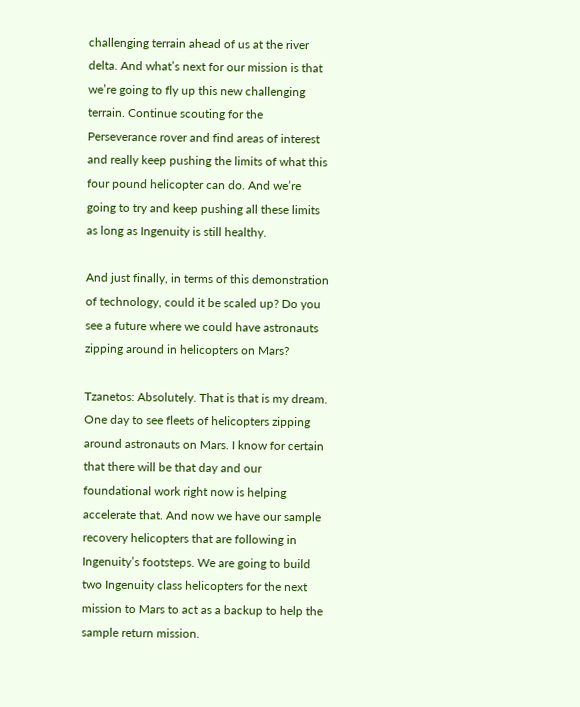challenging terrain ahead of us at the river delta. And what’s next for our mission is that we’re going to fly up this new challenging terrain. Continue scouting for the Perseverance rover and find areas of interest and really keep pushing the limits of what this four pound helicopter can do. And we’re going to try and keep pushing all these limits as long as Ingenuity is still healthy.

And just finally, in terms of this demonstration of technology, could it be scaled up? Do you see a future where we could have astronauts zipping around in helicopters on Mars?

Tzanetos: Absolutely. That is that is my dream. One day to see fleets of helicopters zipping around astronauts on Mars. I know for certain that there will be that day and our foundational work right now is helping accelerate that. And now we have our sample recovery helicopters that are following in Ingenuity’s footsteps. We are going to build two Ingenuity class helicopters for the next mission to Mars to act as a backup to help the sample return mission.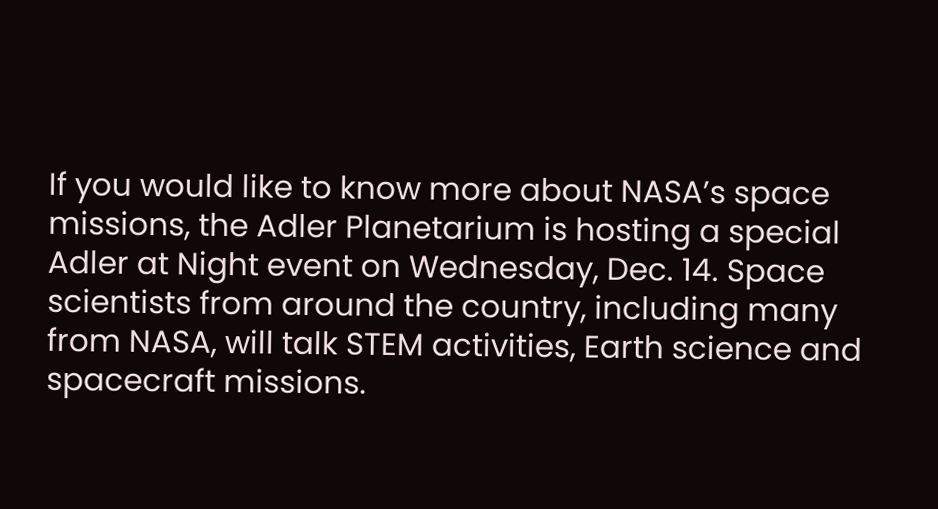If you would like to know more about NASA’s space missions, the Adler Planetarium is hosting a special Adler at Night event on Wednesday, Dec. 14. Space scientists from around the country, including many from NASA, will talk STEM activities, Earth science and spacecraft missions.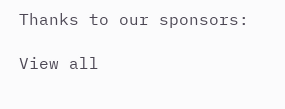Thanks to our sponsors:

View all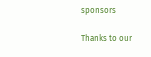sponsors

Thanks to our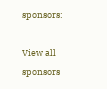sponsors:

View all sponsors